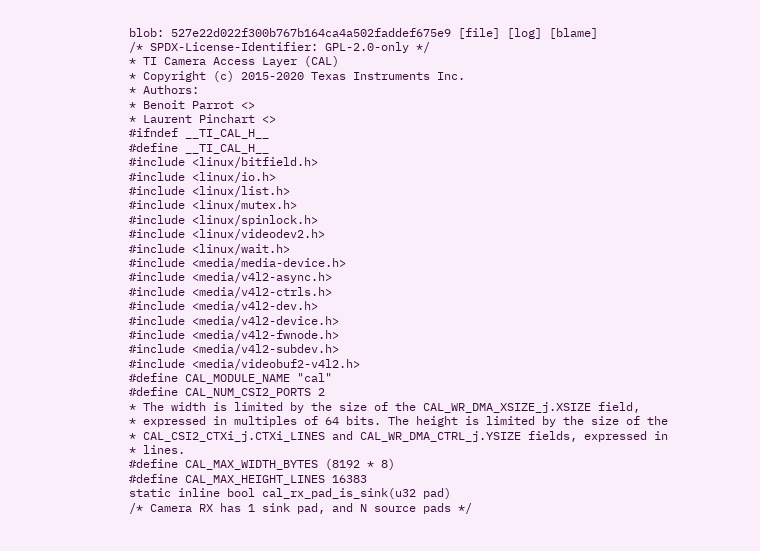blob: 527e22d022f300b767b164ca4a502faddef675e9 [file] [log] [blame]
/* SPDX-License-Identifier: GPL-2.0-only */
* TI Camera Access Layer (CAL)
* Copyright (c) 2015-2020 Texas Instruments Inc.
* Authors:
* Benoit Parrot <>
* Laurent Pinchart <>
#ifndef __TI_CAL_H__
#define __TI_CAL_H__
#include <linux/bitfield.h>
#include <linux/io.h>
#include <linux/list.h>
#include <linux/mutex.h>
#include <linux/spinlock.h>
#include <linux/videodev2.h>
#include <linux/wait.h>
#include <media/media-device.h>
#include <media/v4l2-async.h>
#include <media/v4l2-ctrls.h>
#include <media/v4l2-dev.h>
#include <media/v4l2-device.h>
#include <media/v4l2-fwnode.h>
#include <media/v4l2-subdev.h>
#include <media/videobuf2-v4l2.h>
#define CAL_MODULE_NAME "cal"
#define CAL_NUM_CSI2_PORTS 2
* The width is limited by the size of the CAL_WR_DMA_XSIZE_j.XSIZE field,
* expressed in multiples of 64 bits. The height is limited by the size of the
* CAL_CSI2_CTXi_j.CTXi_LINES and CAL_WR_DMA_CTRL_j.YSIZE fields, expressed in
* lines.
#define CAL_MAX_WIDTH_BYTES (8192 * 8)
#define CAL_MAX_HEIGHT_LINES 16383
static inline bool cal_rx_pad_is_sink(u32 pad)
/* Camera RX has 1 sink pad, and N source pads */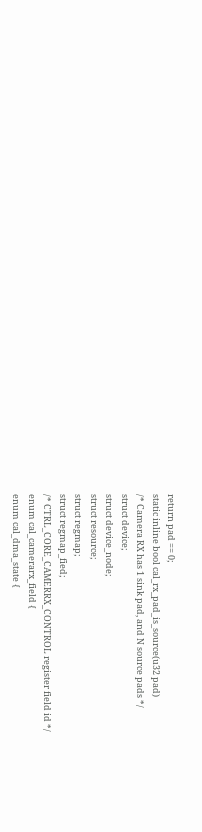return pad == 0;
static inline bool cal_rx_pad_is_source(u32 pad)
/* Camera RX has 1 sink pad, and N source pads */
struct device;
struct device_node;
struct resource;
struct regmap;
struct regmap_fied;
/* CTRL_CORE_CAMERRX_CONTROL register field id */
enum cal_camerarx_field {
enum cal_dma_state {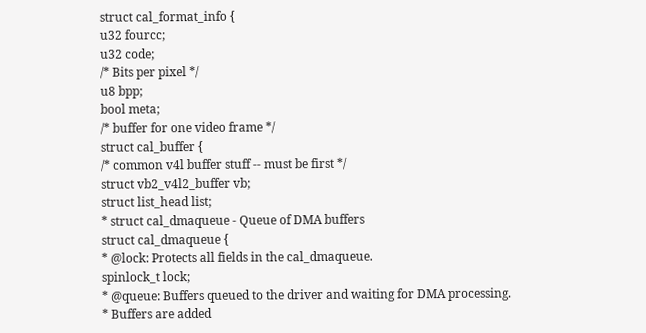struct cal_format_info {
u32 fourcc;
u32 code;
/* Bits per pixel */
u8 bpp;
bool meta;
/* buffer for one video frame */
struct cal_buffer {
/* common v4l buffer stuff -- must be first */
struct vb2_v4l2_buffer vb;
struct list_head list;
* struct cal_dmaqueue - Queue of DMA buffers
struct cal_dmaqueue {
* @lock: Protects all fields in the cal_dmaqueue.
spinlock_t lock;
* @queue: Buffers queued to the driver and waiting for DMA processing.
* Buffers are added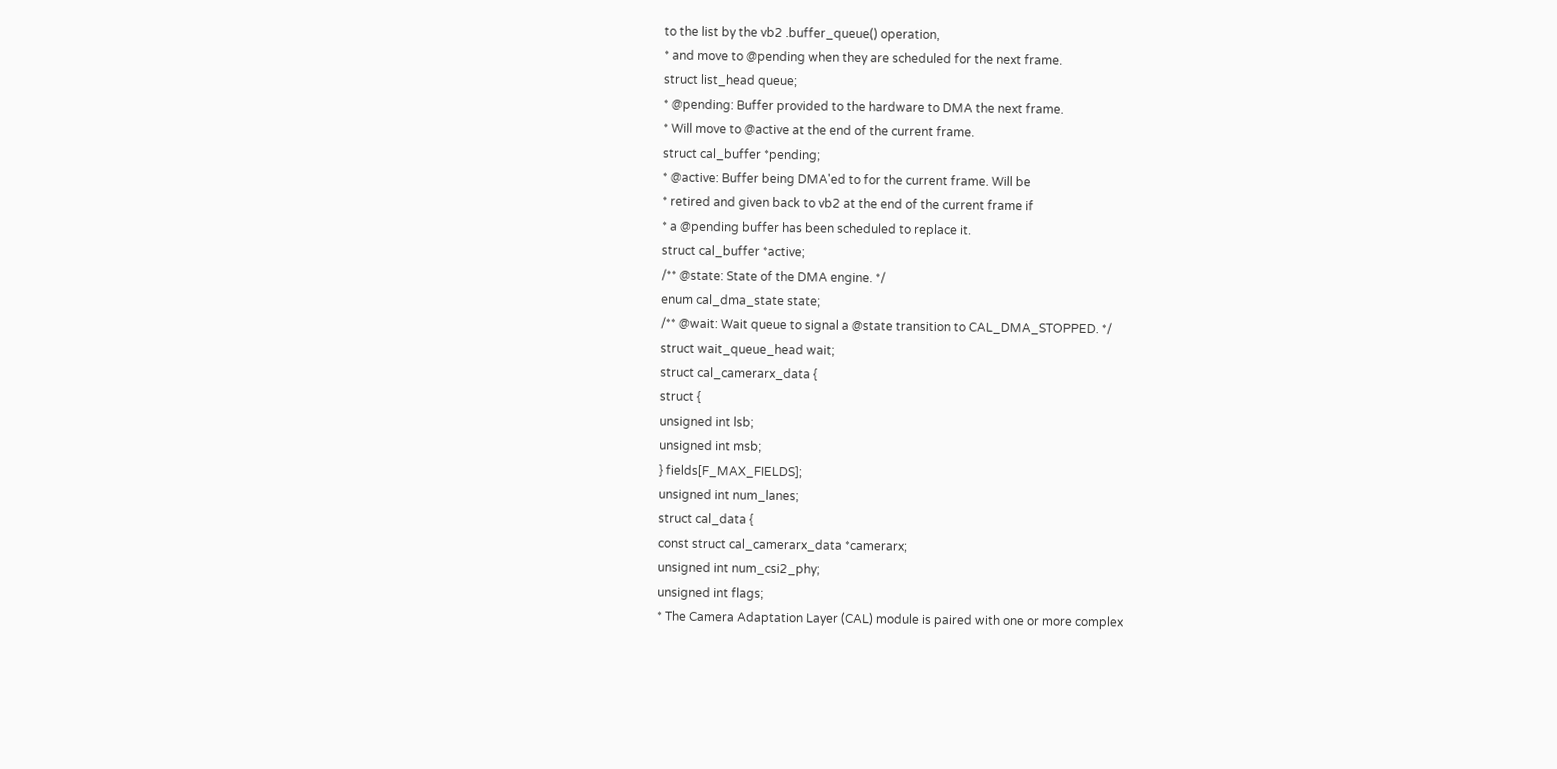to the list by the vb2 .buffer_queue() operation,
* and move to @pending when they are scheduled for the next frame.
struct list_head queue;
* @pending: Buffer provided to the hardware to DMA the next frame.
* Will move to @active at the end of the current frame.
struct cal_buffer *pending;
* @active: Buffer being DMA'ed to for the current frame. Will be
* retired and given back to vb2 at the end of the current frame if
* a @pending buffer has been scheduled to replace it.
struct cal_buffer *active;
/** @state: State of the DMA engine. */
enum cal_dma_state state;
/** @wait: Wait queue to signal a @state transition to CAL_DMA_STOPPED. */
struct wait_queue_head wait;
struct cal_camerarx_data {
struct {
unsigned int lsb;
unsigned int msb;
} fields[F_MAX_FIELDS];
unsigned int num_lanes;
struct cal_data {
const struct cal_camerarx_data *camerarx;
unsigned int num_csi2_phy;
unsigned int flags;
* The Camera Adaptation Layer (CAL) module is paired with one or more complex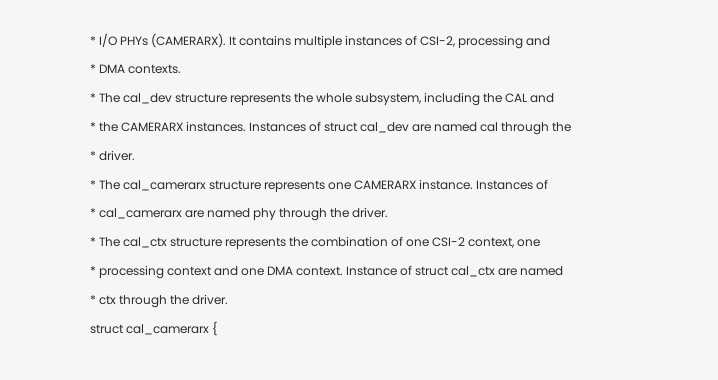* I/O PHYs (CAMERARX). It contains multiple instances of CSI-2, processing and
* DMA contexts.
* The cal_dev structure represents the whole subsystem, including the CAL and
* the CAMERARX instances. Instances of struct cal_dev are named cal through the
* driver.
* The cal_camerarx structure represents one CAMERARX instance. Instances of
* cal_camerarx are named phy through the driver.
* The cal_ctx structure represents the combination of one CSI-2 context, one
* processing context and one DMA context. Instance of struct cal_ctx are named
* ctx through the driver.
struct cal_camerarx {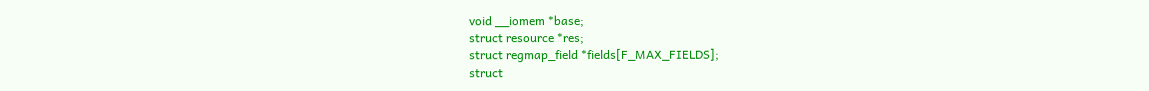void __iomem *base;
struct resource *res;
struct regmap_field *fields[F_MAX_FIELDS];
struct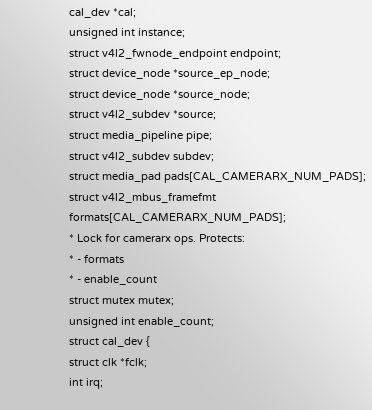cal_dev *cal;
unsigned int instance;
struct v4l2_fwnode_endpoint endpoint;
struct device_node *source_ep_node;
struct device_node *source_node;
struct v4l2_subdev *source;
struct media_pipeline pipe;
struct v4l2_subdev subdev;
struct media_pad pads[CAL_CAMERARX_NUM_PADS];
struct v4l2_mbus_framefmt formats[CAL_CAMERARX_NUM_PADS];
* Lock for camerarx ops. Protects:
* - formats
* - enable_count
struct mutex mutex;
unsigned int enable_count;
struct cal_dev {
struct clk *fclk;
int irq;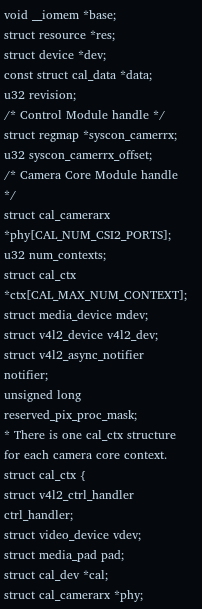void __iomem *base;
struct resource *res;
struct device *dev;
const struct cal_data *data;
u32 revision;
/* Control Module handle */
struct regmap *syscon_camerrx;
u32 syscon_camerrx_offset;
/* Camera Core Module handle */
struct cal_camerarx *phy[CAL_NUM_CSI2_PORTS];
u32 num_contexts;
struct cal_ctx *ctx[CAL_MAX_NUM_CONTEXT];
struct media_device mdev;
struct v4l2_device v4l2_dev;
struct v4l2_async_notifier notifier;
unsigned long reserved_pix_proc_mask;
* There is one cal_ctx structure for each camera core context.
struct cal_ctx {
struct v4l2_ctrl_handler ctrl_handler;
struct video_device vdev;
struct media_pad pad;
struct cal_dev *cal;
struct cal_camerarx *phy;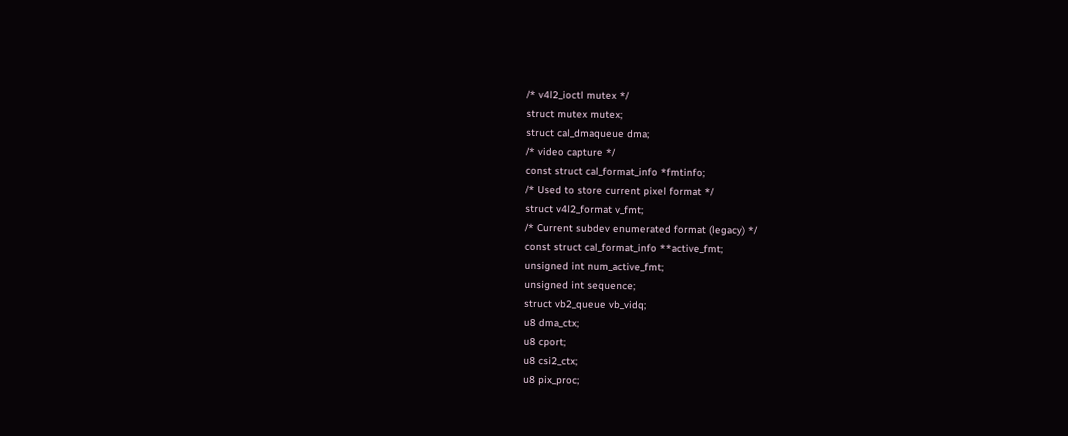/* v4l2_ioctl mutex */
struct mutex mutex;
struct cal_dmaqueue dma;
/* video capture */
const struct cal_format_info *fmtinfo;
/* Used to store current pixel format */
struct v4l2_format v_fmt;
/* Current subdev enumerated format (legacy) */
const struct cal_format_info **active_fmt;
unsigned int num_active_fmt;
unsigned int sequence;
struct vb2_queue vb_vidq;
u8 dma_ctx;
u8 cport;
u8 csi2_ctx;
u8 pix_proc;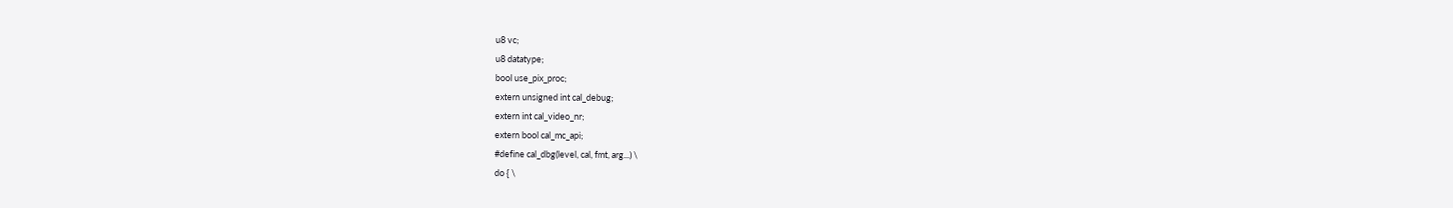u8 vc;
u8 datatype;
bool use_pix_proc;
extern unsigned int cal_debug;
extern int cal_video_nr;
extern bool cal_mc_api;
#define cal_dbg(level, cal, fmt, arg...) \
do { \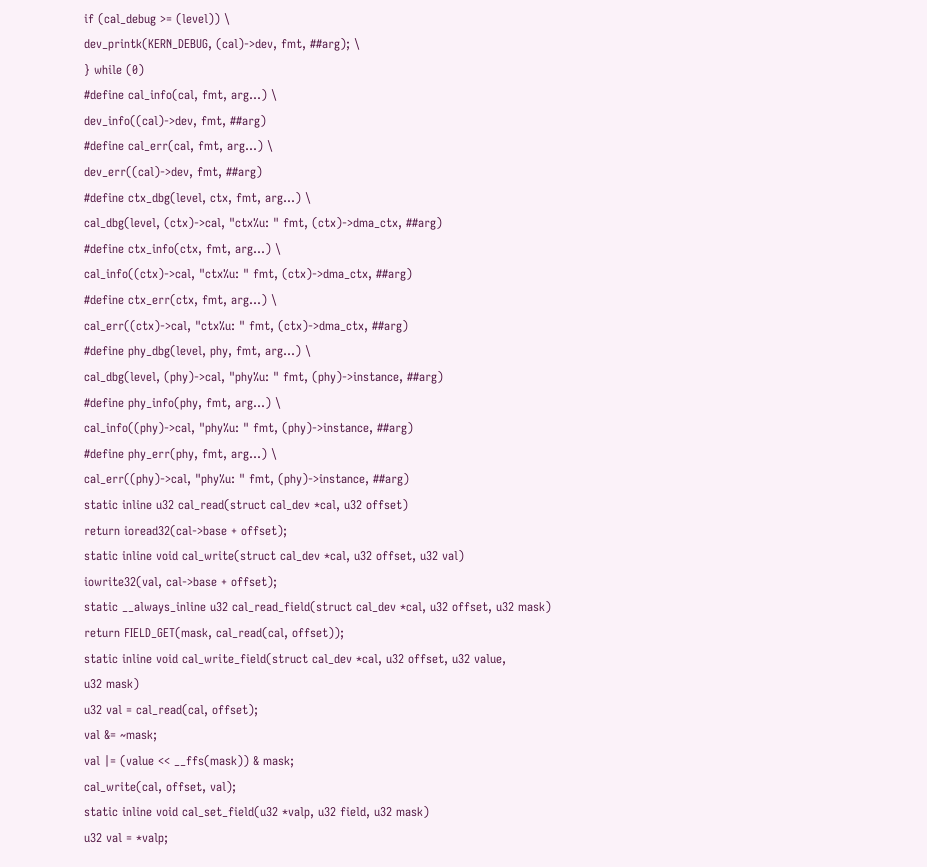if (cal_debug >= (level)) \
dev_printk(KERN_DEBUG, (cal)->dev, fmt, ##arg); \
} while (0)
#define cal_info(cal, fmt, arg...) \
dev_info((cal)->dev, fmt, ##arg)
#define cal_err(cal, fmt, arg...) \
dev_err((cal)->dev, fmt, ##arg)
#define ctx_dbg(level, ctx, fmt, arg...) \
cal_dbg(level, (ctx)->cal, "ctx%u: " fmt, (ctx)->dma_ctx, ##arg)
#define ctx_info(ctx, fmt, arg...) \
cal_info((ctx)->cal, "ctx%u: " fmt, (ctx)->dma_ctx, ##arg)
#define ctx_err(ctx, fmt, arg...) \
cal_err((ctx)->cal, "ctx%u: " fmt, (ctx)->dma_ctx, ##arg)
#define phy_dbg(level, phy, fmt, arg...) \
cal_dbg(level, (phy)->cal, "phy%u: " fmt, (phy)->instance, ##arg)
#define phy_info(phy, fmt, arg...) \
cal_info((phy)->cal, "phy%u: " fmt, (phy)->instance, ##arg)
#define phy_err(phy, fmt, arg...) \
cal_err((phy)->cal, "phy%u: " fmt, (phy)->instance, ##arg)
static inline u32 cal_read(struct cal_dev *cal, u32 offset)
return ioread32(cal->base + offset);
static inline void cal_write(struct cal_dev *cal, u32 offset, u32 val)
iowrite32(val, cal->base + offset);
static __always_inline u32 cal_read_field(struct cal_dev *cal, u32 offset, u32 mask)
return FIELD_GET(mask, cal_read(cal, offset));
static inline void cal_write_field(struct cal_dev *cal, u32 offset, u32 value,
u32 mask)
u32 val = cal_read(cal, offset);
val &= ~mask;
val |= (value << __ffs(mask)) & mask;
cal_write(cal, offset, val);
static inline void cal_set_field(u32 *valp, u32 field, u32 mask)
u32 val = *valp;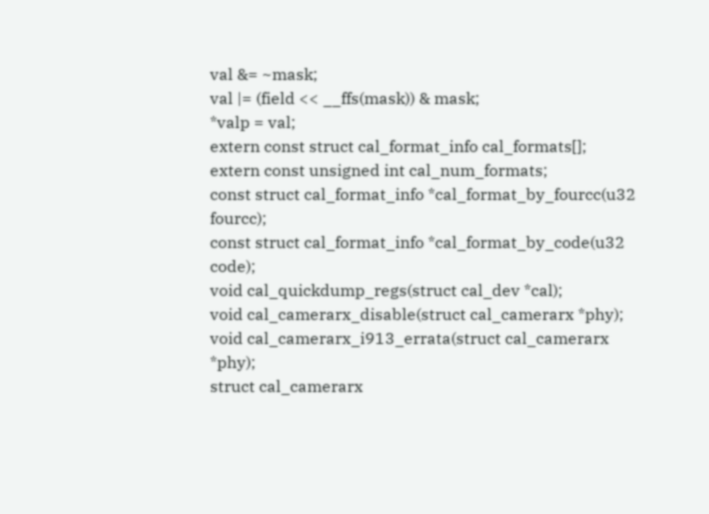val &= ~mask;
val |= (field << __ffs(mask)) & mask;
*valp = val;
extern const struct cal_format_info cal_formats[];
extern const unsigned int cal_num_formats;
const struct cal_format_info *cal_format_by_fourcc(u32 fourcc);
const struct cal_format_info *cal_format_by_code(u32 code);
void cal_quickdump_regs(struct cal_dev *cal);
void cal_camerarx_disable(struct cal_camerarx *phy);
void cal_camerarx_i913_errata(struct cal_camerarx *phy);
struct cal_camerarx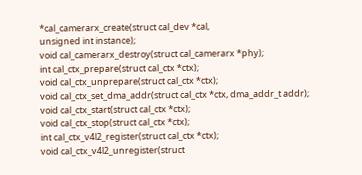*cal_camerarx_create(struct cal_dev *cal,
unsigned int instance);
void cal_camerarx_destroy(struct cal_camerarx *phy);
int cal_ctx_prepare(struct cal_ctx *ctx);
void cal_ctx_unprepare(struct cal_ctx *ctx);
void cal_ctx_set_dma_addr(struct cal_ctx *ctx, dma_addr_t addr);
void cal_ctx_start(struct cal_ctx *ctx);
void cal_ctx_stop(struct cal_ctx *ctx);
int cal_ctx_v4l2_register(struct cal_ctx *ctx);
void cal_ctx_v4l2_unregister(struct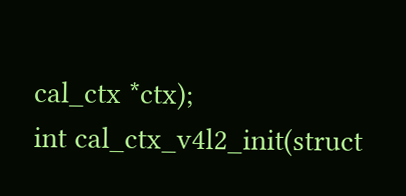cal_ctx *ctx);
int cal_ctx_v4l2_init(struct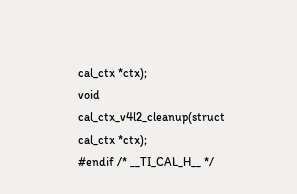cal_ctx *ctx);
void cal_ctx_v4l2_cleanup(struct cal_ctx *ctx);
#endif /* __TI_CAL_H__ */